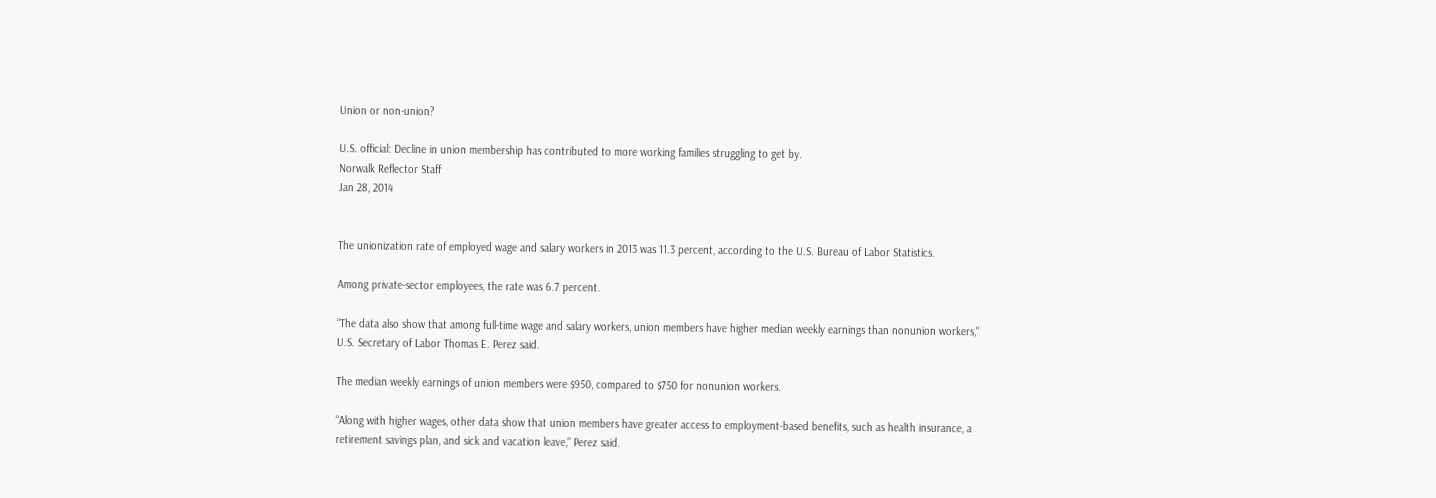Union or non-union?

U.S. official: Decline in union membership has contributed to more working families struggling to get by.
Norwalk Reflector Staff
Jan 28, 2014


The unionization rate of employed wage and salary workers in 2013 was 11.3 percent, according to the U.S. Bureau of Labor Statistics.

Among private-sector employees, the rate was 6.7 percent.

“The data also show that among full-time wage and salary workers, union members have higher median weekly earnings than nonunion workers," U.S. Secretary of Labor Thomas E. Perez said.

The median weekly earnings of union members were $950, compared to $750 for nonunion workers.

“Along with higher wages, other data show that union members have greater access to employment-based benefits, such as health insurance, a retirement savings plan, and sick and vacation leave," Perez said.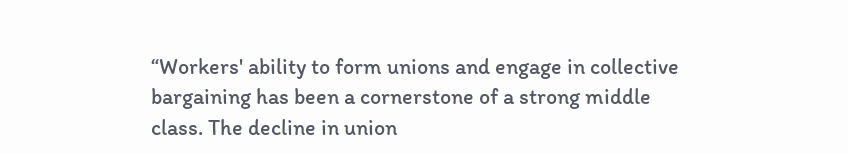“Workers' ability to form unions and engage in collective bargaining has been a cornerstone of a strong middle class. The decline in union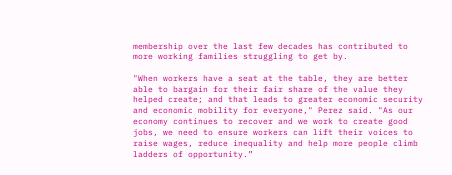membership over the last few decades has contributed to more working families struggling to get by.

"When workers have a seat at the table, they are better able to bargain for their fair share of the value they helped create; and that leads to greater economic security and economic mobility for everyone," Perez said. "As our economy continues to recover and we work to create good jobs, we need to ensure workers can lift their voices to raise wages, reduce inequality and help more people climb ladders of opportunity.”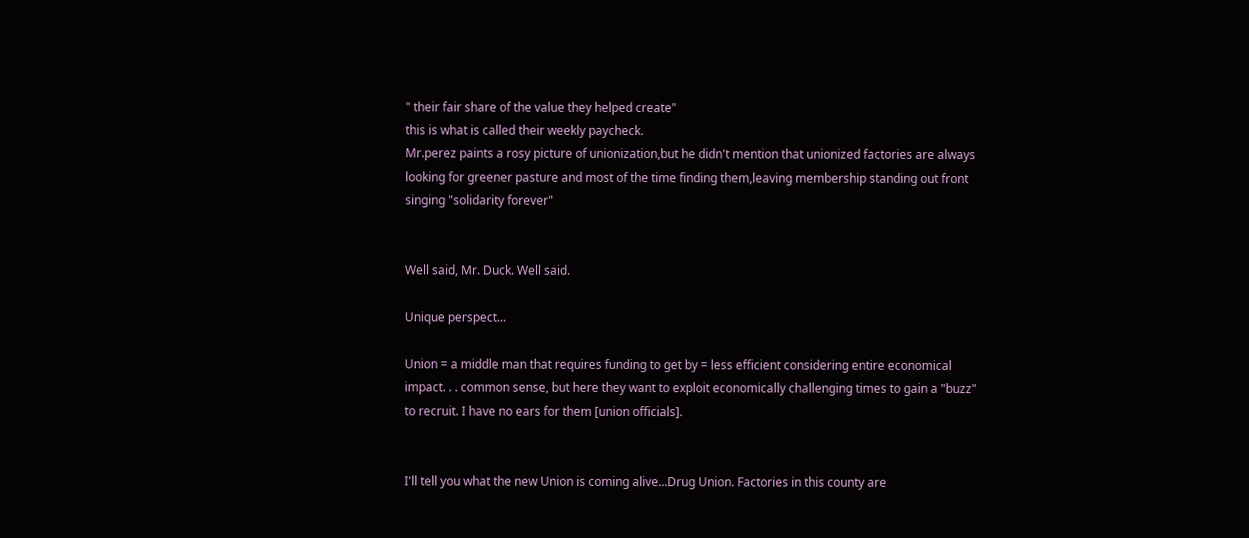" their fair share of the value they helped create"
this is what is called their weekly paycheck.
Mr.perez paints a rosy picture of unionization,but he didn't mention that unionized factories are always looking for greener pasture and most of the time finding them,leaving membership standing out front singing "solidarity forever"


Well said, Mr. Duck. Well said.

Unique perspect...

Union = a middle man that requires funding to get by = less efficient considering entire economical impact. . . common sense, but here they want to exploit economically challenging times to gain a "buzz" to recruit. I have no ears for them [union officials].


I'll tell you what the new Union is coming alive...Drug Union. Factories in this county are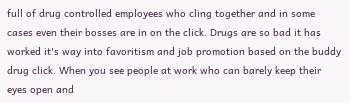full of drug controlled employees who cling together and in some cases even their bosses are in on the click. Drugs are so bad it has worked it's way into favoritism and job promotion based on the buddy drug click. When you see people at work who can barely keep their eyes open and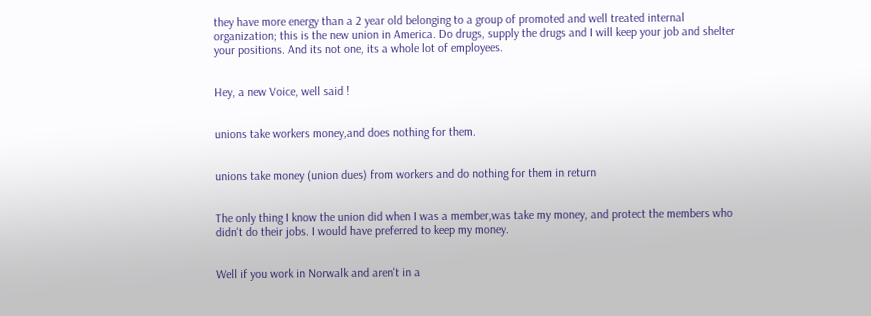they have more energy than a 2 year old belonging to a group of promoted and well treated internal organization; this is the new union in America. Do drugs, supply the drugs and I will keep your job and shelter your positions. And its not one, its a whole lot of employees.


Hey, a new Voice, well said !


unions take workers money,and does nothing for them.


unions take money (union dues) from workers and do nothing for them in return


The only thing I know the union did when I was a member,was take my money, and protect the members who didn't do their jobs. I would have preferred to keep my money.


Well if you work in Norwalk and aren't in a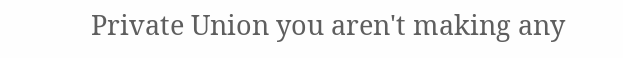Private Union you aren't making any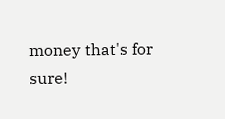money that's for sure!